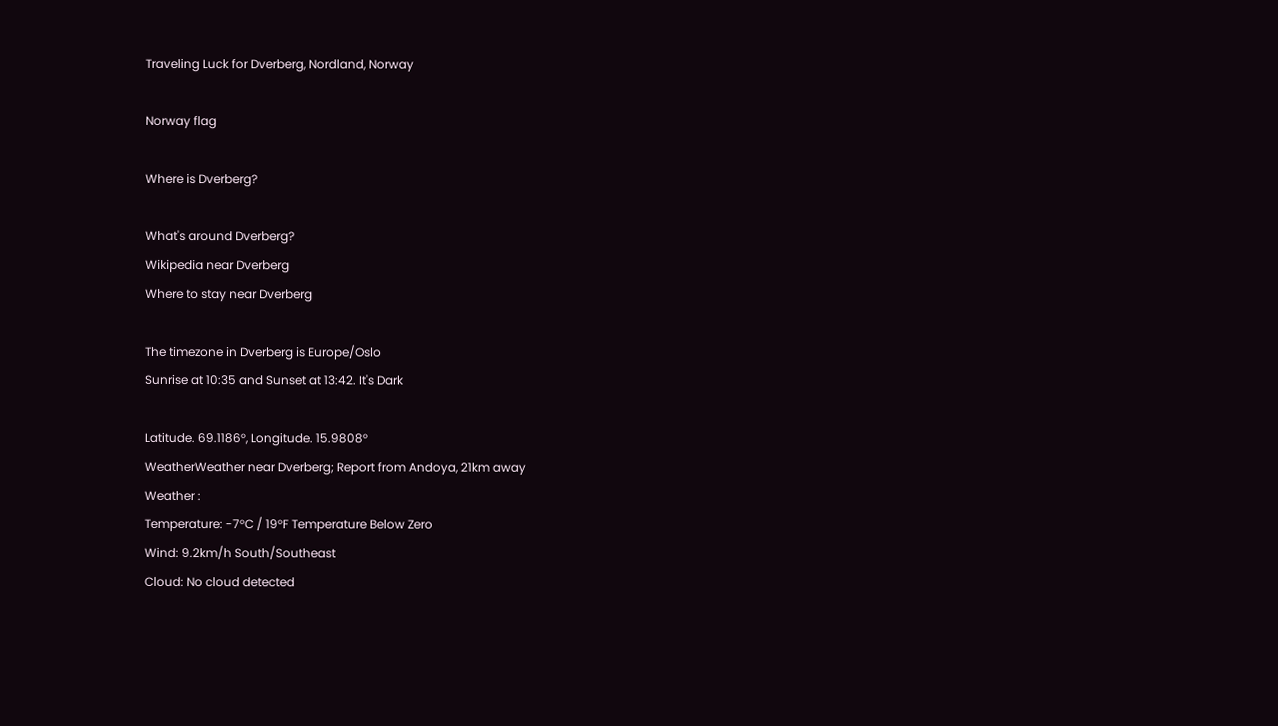Traveling Luck for Dverberg, Nordland, Norway

Norway flag

Where is Dverberg?

What's around Dverberg?
Wikipedia near Dverberg
Where to stay near Dverberg

The timezone in Dverberg is Europe/Oslo
Sunrise at 10:35 and Sunset at 13:42. It's Dark

Latitude. 69.1186°, Longitude. 15.9808°
WeatherWeather near Dverberg; Report from Andoya, 21km away
Weather :
Temperature: -7°C / 19°F Temperature Below Zero
Wind: 9.2km/h South/Southeast
Cloud: No cloud detected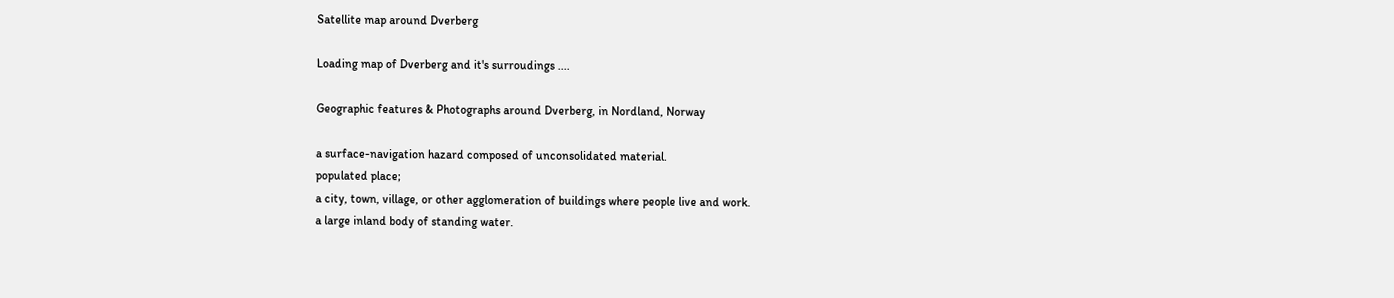Satellite map around Dverberg

Loading map of Dverberg and it's surroudings ....

Geographic features & Photographs around Dverberg, in Nordland, Norway

a surface-navigation hazard composed of unconsolidated material.
populated place;
a city, town, village, or other agglomeration of buildings where people live and work.
a large inland body of standing water.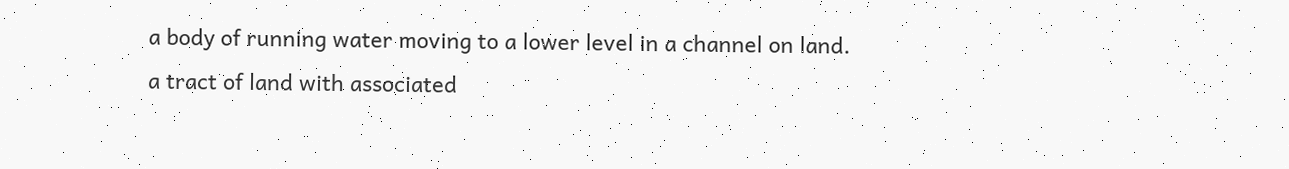a body of running water moving to a lower level in a channel on land.
a tract of land with associated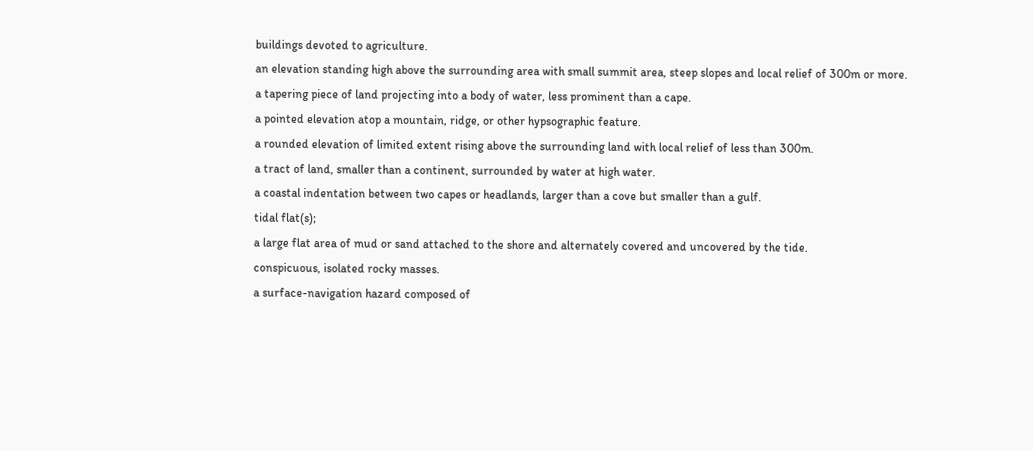buildings devoted to agriculture.
an elevation standing high above the surrounding area with small summit area, steep slopes and local relief of 300m or more.
a tapering piece of land projecting into a body of water, less prominent than a cape.
a pointed elevation atop a mountain, ridge, or other hypsographic feature.
a rounded elevation of limited extent rising above the surrounding land with local relief of less than 300m.
a tract of land, smaller than a continent, surrounded by water at high water.
a coastal indentation between two capes or headlands, larger than a cove but smaller than a gulf.
tidal flat(s);
a large flat area of mud or sand attached to the shore and alternately covered and uncovered by the tide.
conspicuous, isolated rocky masses.
a surface-navigation hazard composed of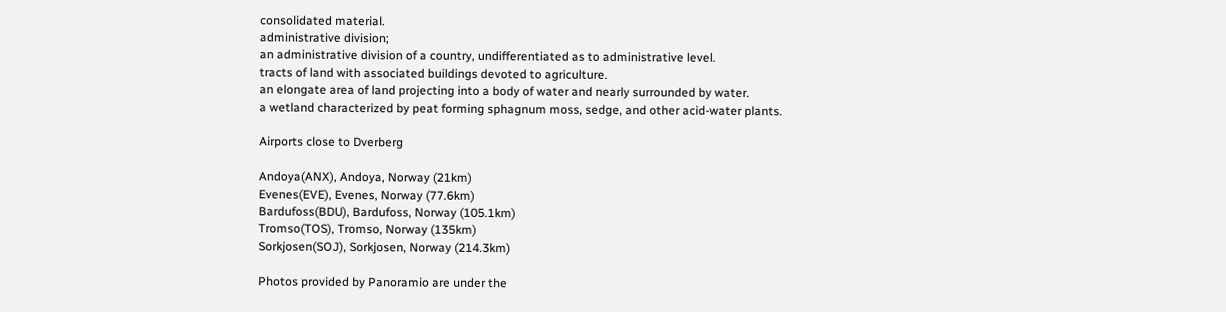consolidated material.
administrative division;
an administrative division of a country, undifferentiated as to administrative level.
tracts of land with associated buildings devoted to agriculture.
an elongate area of land projecting into a body of water and nearly surrounded by water.
a wetland characterized by peat forming sphagnum moss, sedge, and other acid-water plants.

Airports close to Dverberg

Andoya(ANX), Andoya, Norway (21km)
Evenes(EVE), Evenes, Norway (77.6km)
Bardufoss(BDU), Bardufoss, Norway (105.1km)
Tromso(TOS), Tromso, Norway (135km)
Sorkjosen(SOJ), Sorkjosen, Norway (214.3km)

Photos provided by Panoramio are under the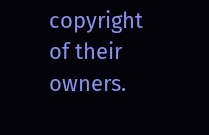copyright of their owners.